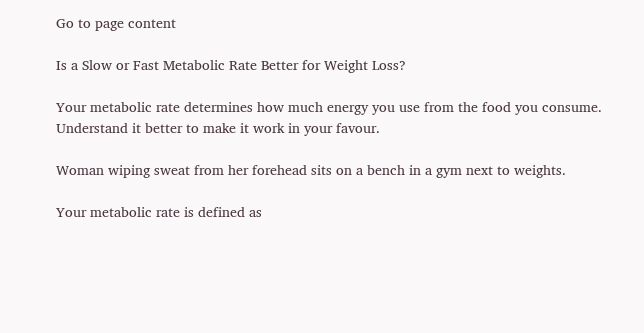Go to page content

Is a Slow or Fast Metabolic Rate Better for Weight Loss?

Your metabolic rate determines how much energy you use from the food you consume. Understand it better to make it work in your favour.

Woman wiping sweat from her forehead sits on a bench in a gym next to weights.

Your metabolic rate is defined as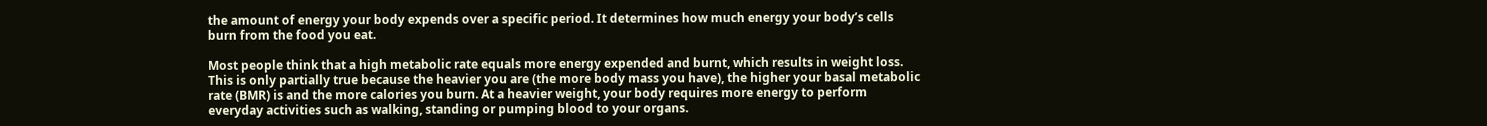the amount of energy your body expends over a specific period. It determines how much energy your body’s cells burn from the food you eat.

Most people think that a high metabolic rate equals more energy expended and burnt, which results in weight loss. This is only partially true because the heavier you are (the more body mass you have), the higher your basal metabolic rate (BMR) is and the more calories you burn. At a heavier weight, your body requires more energy to perform everyday activities such as walking, standing or pumping blood to your organs.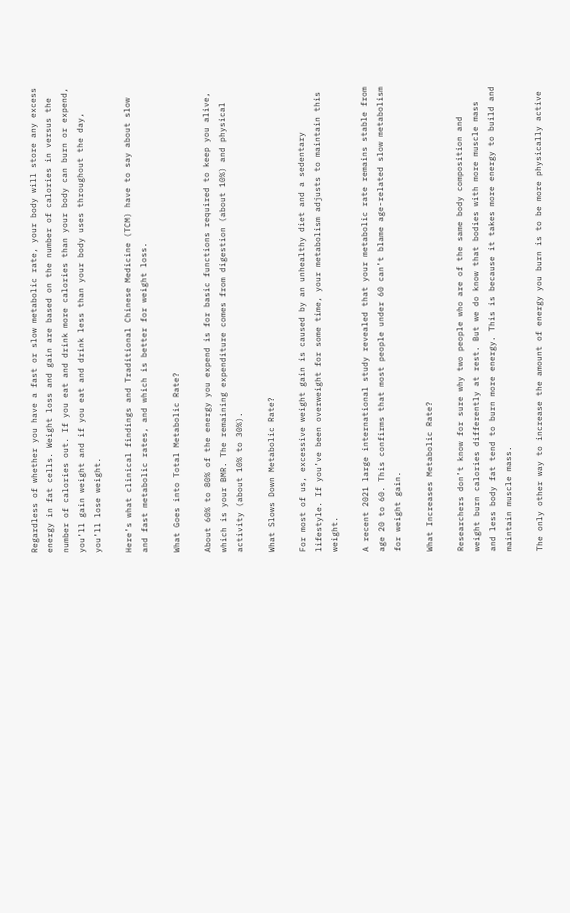Regardless of whether you have a fast or slow metabolic rate, your body will store any excess energy in fat cells. Weight loss and gain are based on the number of calories in versus the number of calories out. If you eat and drink more calories than your body can burn or expend, you’ll gain weight and if you eat and drink less than your body uses throughout the day, you’ll lose weight.

Here’s what clinical findings and Traditional Chinese Medicine (TCM) have to say about slow and fast metabolic rates, and which is better for weight loss.

What Goes into Total Metabolic Rate?

About 60% to 80% of the energy you expend is for basic functions required to keep you alive, which is your BMR. The remaining expenditure comes from digestion (about 10%) and physical activity (about 10% to 30%).

What Slows Down Metabolic Rate?

For most of us, excessive weight gain is caused by an unhealthy diet and a sedentary lifestyle. If you’ve been overweight for some time, your metabolism adjusts to maintain this weight.

A recent 2021 large international study revealed that your metabolic rate remains stable from age 20 to 60. This confirms that most people under 60 can’t blame age-related slow metabolism for weight gain.

What Increases Metabolic Rate?

Researchers don’t know for sure why two people who are of the same body composition and weight burn calories differently at rest. But we do know that bodies with more muscle mass and less body fat tend to burn more energy. This is because it takes more energy to build and maintain muscle mass.

The only other way to increase the amount of energy you burn is to be more physically active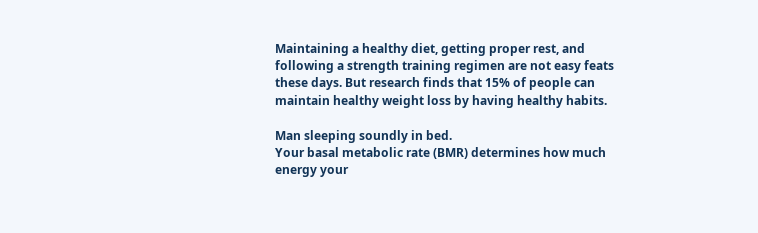Maintaining a healthy diet, getting proper rest, and following a strength training regimen are not easy feats these days. But research finds that 15% of people can maintain healthy weight loss by having healthy habits.

Man sleeping soundly in bed.
Your basal metabolic rate (BMR) determines how much energy your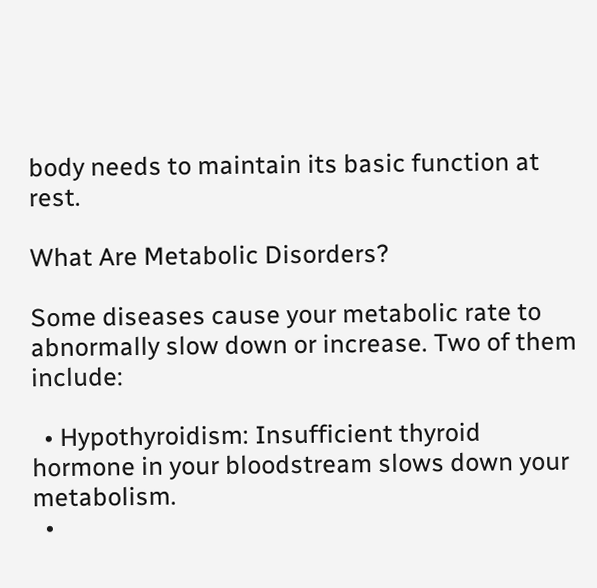body needs to maintain its basic function at rest.

What Are Metabolic Disorders?

Some diseases cause your metabolic rate to abnormally slow down or increase. Two of them include:

  • Hypothyroidism: Insufficient thyroid hormone in your bloodstream slows down your metabolism.
  •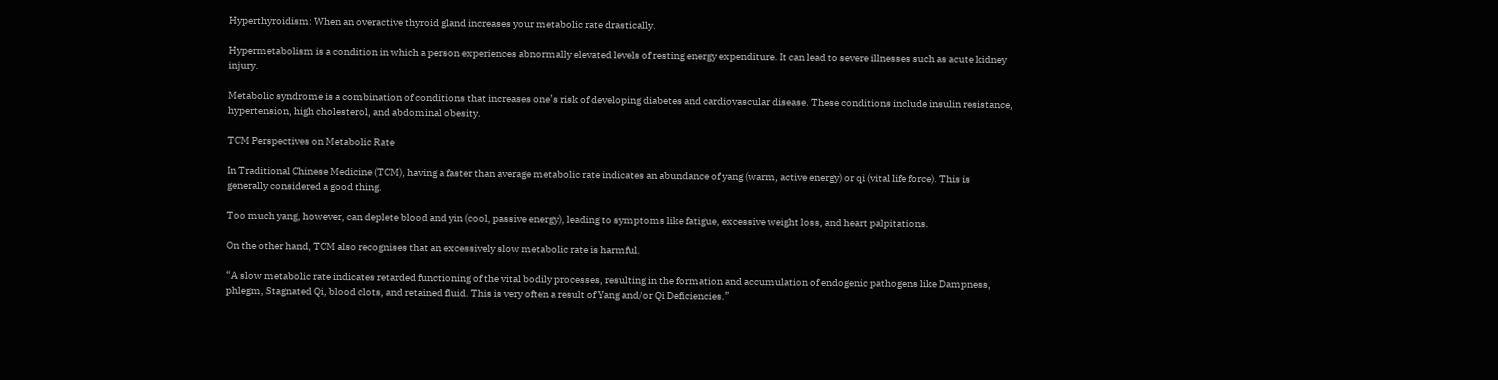Hyperthyroidism: When an overactive thyroid gland increases your metabolic rate drastically.

Hypermetabolism is a condition in which a person experiences abnormally elevated levels of resting energy expenditure. It can lead to severe illnesses such as acute kidney injury.

Metabolic syndrome is a combination of conditions that increases one’s risk of developing diabetes and cardiovascular disease. These conditions include insulin resistance, hypertension, high cholesterol, and abdominal obesity.

TCM Perspectives on Metabolic Rate

In Traditional Chinese Medicine (TCM), having a faster than average metabolic rate indicates an abundance of yang (warm, active energy) or qi (vital life force). This is generally considered a good thing.

Too much yang, however, can deplete blood and yin (cool, passive energy), leading to symptoms like fatigue, excessive weight loss, and heart palpitations.

On the other hand, TCM also recognises that an excessively slow metabolic rate is harmful.

“A slow metabolic rate indicates retarded functioning of the vital bodily processes, resulting in the formation and accumulation of endogenic pathogens like Dampness, phlegm, Stagnated Qi, blood clots, and retained fluid. This is very often a result of Yang and/or Qi Deficiencies.”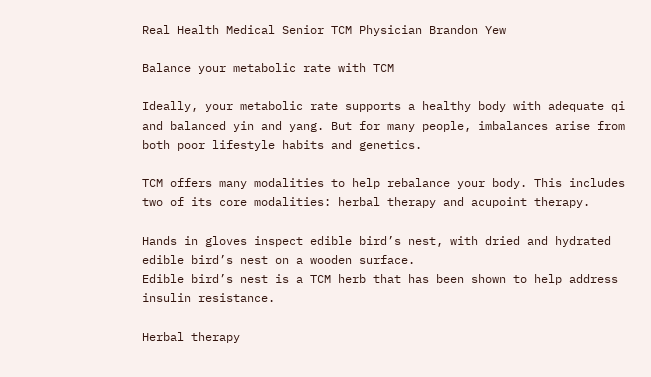Real Health Medical Senior TCM Physician Brandon Yew

Balance your metabolic rate with TCM

Ideally, your metabolic rate supports a healthy body with adequate qi and balanced yin and yang. But for many people, imbalances arise from both poor lifestyle habits and genetics.

TCM offers many modalities to help rebalance your body. This includes two of its core modalities: herbal therapy and acupoint therapy.

Hands in gloves inspect edible bird’s nest, with dried and hydrated edible bird’s nest on a wooden surface.
Edible bird’s nest is a TCM herb that has been shown to help address insulin resistance.

Herbal therapy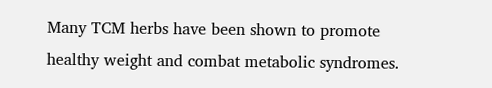Many TCM herbs have been shown to promote healthy weight and combat metabolic syndromes.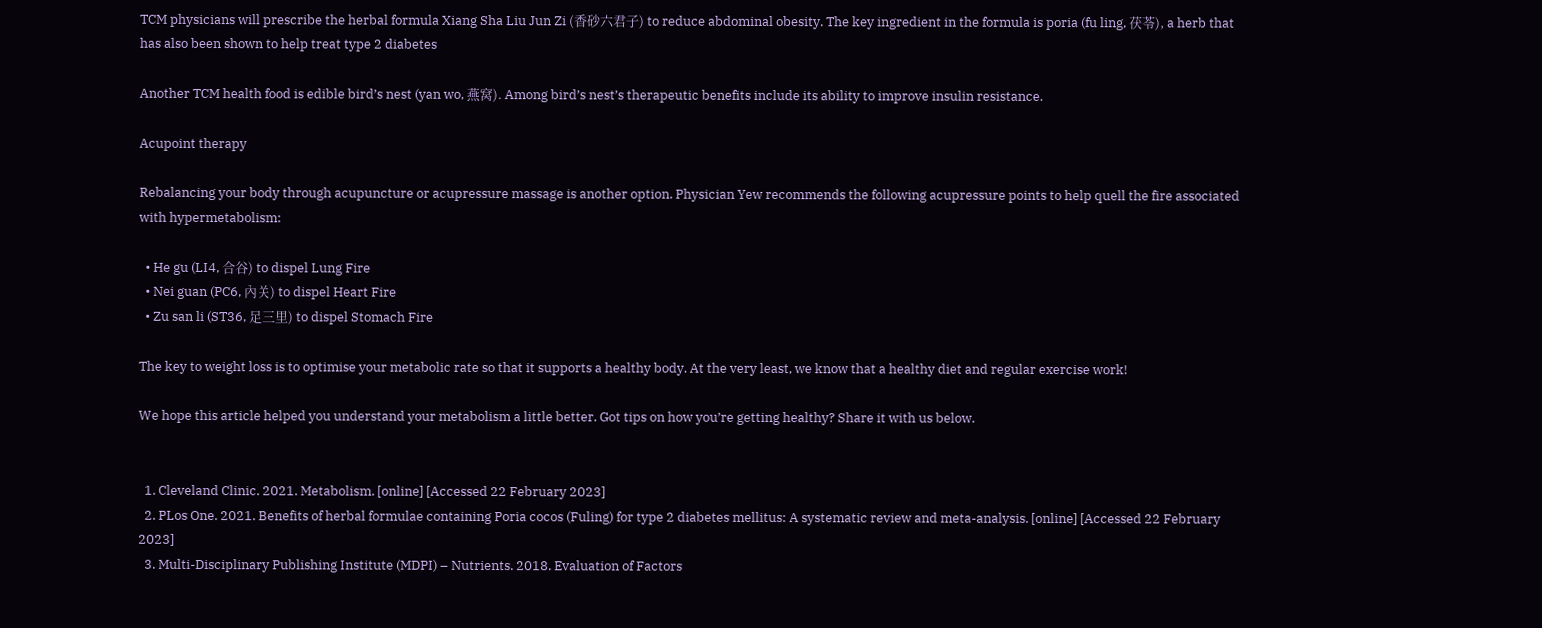TCM physicians will prescribe the herbal formula Xiang Sha Liu Jun Zi (香砂六君子) to reduce abdominal obesity. The key ingredient in the formula is poria (fu ling, 茯苓), a herb that has also been shown to help treat type 2 diabetes

Another TCM health food is edible bird’s nest (yan wo, 燕窝). Among bird’s nest’s therapeutic benefits include its ability to improve insulin resistance.

Acupoint therapy

Rebalancing your body through acupuncture or acupressure massage is another option. Physician Yew recommends the following acupressure points to help quell the fire associated with hypermetabolism:

  • He gu (LI4, 合谷) to dispel Lung Fire
  • Nei guan (PC6, 內关) to dispel Heart Fire
  • Zu san li (ST36, 足三里) to dispel Stomach Fire

The key to weight loss is to optimise your metabolic rate so that it supports a healthy body. At the very least, we know that a healthy diet and regular exercise work!

We hope this article helped you understand your metabolism a little better. Got tips on how you’re getting healthy? Share it with us below.


  1. Cleveland Clinic. 2021. Metabolism. [online] [Accessed 22 February 2023]
  2. PLos One. 2021. Benefits of herbal formulae containing Poria cocos (Fuling) for type 2 diabetes mellitus: A systematic review and meta-analysis. [online] [Accessed 22 February 2023]
  3. Multi-Disciplinary Publishing Institute (MDPI) – Nutrients. 2018. Evaluation of Factors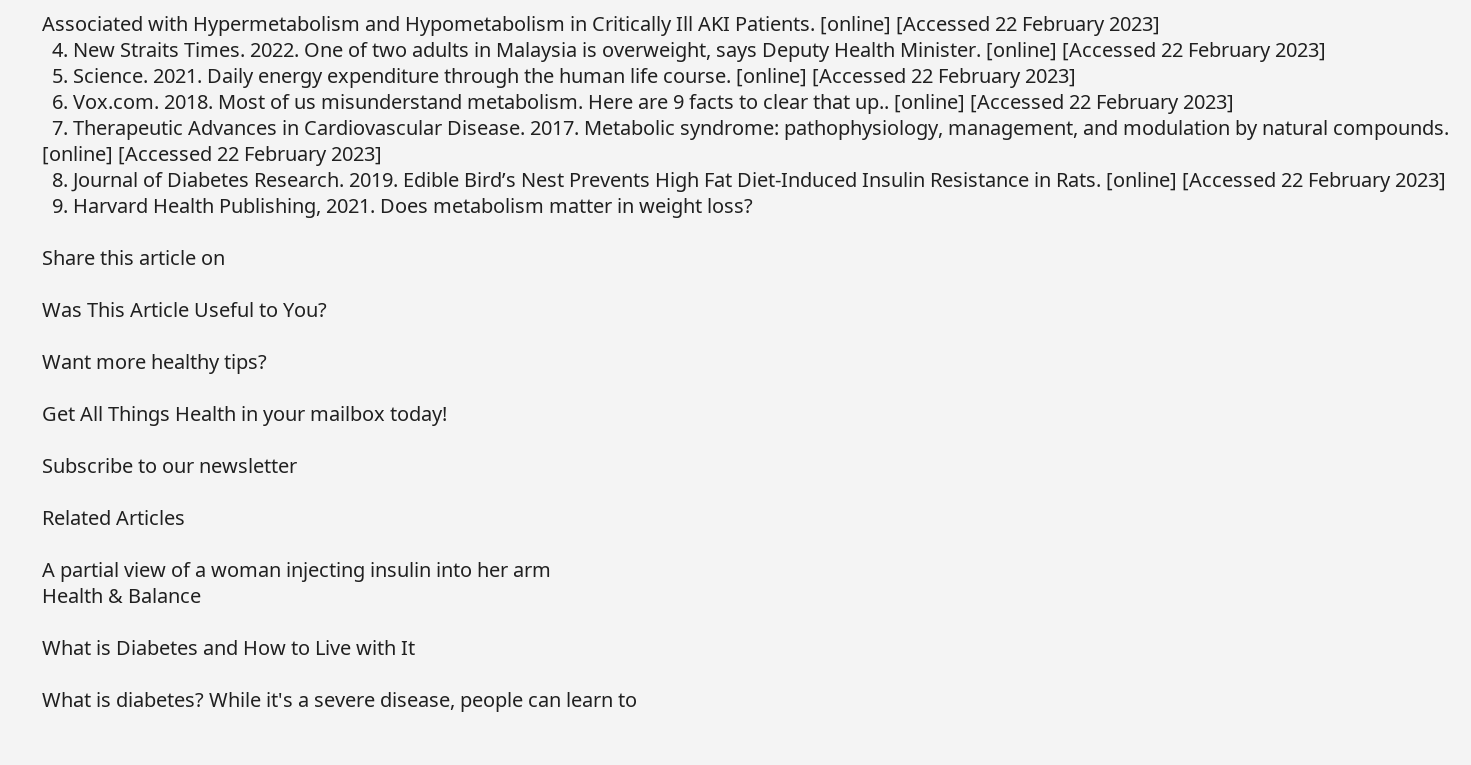Associated with Hypermetabolism and Hypometabolism in Critically Ill AKI Patients. [online] [Accessed 22 February 2023]
  4. New Straits Times. 2022. One of two adults in Malaysia is overweight, says Deputy Health Minister. [online] [Accessed 22 February 2023]
  5. Science. 2021. Daily energy expenditure through the human life course. [online] [Accessed 22 February 2023]
  6. Vox.com. 2018. Most of us misunderstand metabolism. Here are 9 facts to clear that up.. [online] [Accessed 22 February 2023]
  7. Therapeutic Advances in Cardiovascular Disease. 2017. Metabolic syndrome: pathophysiology, management, and modulation by natural compounds. [online] [Accessed 22 February 2023]
  8. Journal of Diabetes Research. 2019. Edible Bird’s Nest Prevents High Fat Diet-Induced Insulin Resistance in Rats. [online] [Accessed 22 February 2023]
  9. Harvard Health Publishing, 2021. Does metabolism matter in weight loss?

Share this article on

Was This Article Useful to You?

Want more healthy tips?

Get All Things Health in your mailbox today!

Subscribe to our newsletter

Related Articles

A partial view of a woman injecting insulin into her arm
Health & Balance

What is Diabetes and How to Live with It

What is diabetes? While it's a severe disease, people can learn to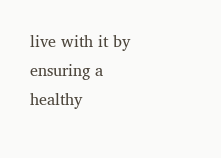live with it by ensuring a healthy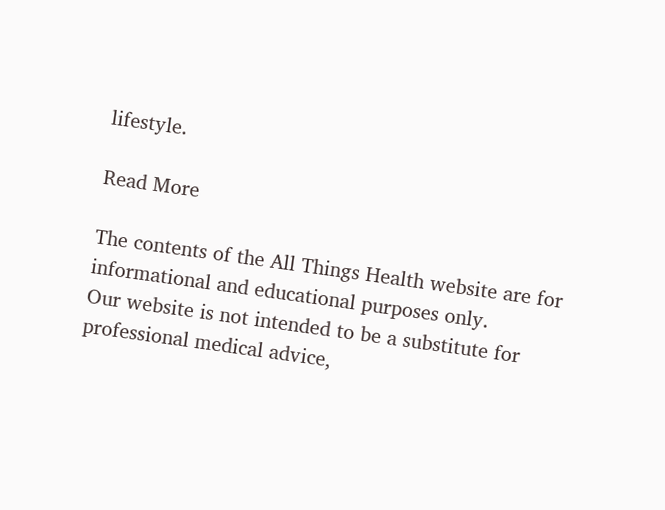lifestyle.

Read More

The contents of the All Things Health website are for informational and educational purposes only.
Our website is not intended to be a substitute for professional medical advice,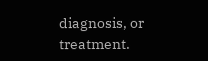diagnosis, or treatment.